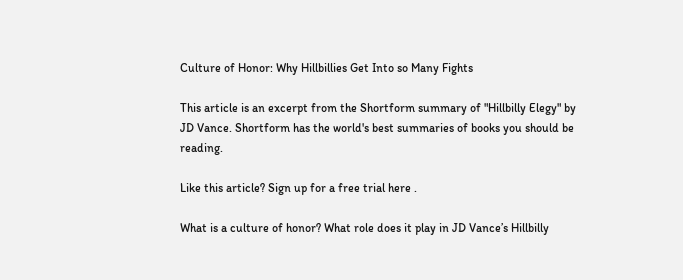Culture of Honor: Why Hillbillies Get Into so Many Fights

This article is an excerpt from the Shortform summary of "Hillbilly Elegy" by JD Vance. Shortform has the world's best summaries of books you should be reading.

Like this article? Sign up for a free trial here .

What is a culture of honor? What role does it play in JD Vance’s Hillbilly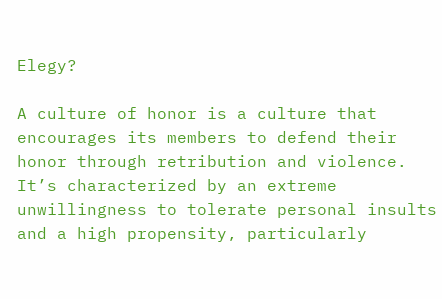Elegy?

A culture of honor is a culture that encourages its members to defend their honor through retribution and violence. It’s characterized by an extreme unwillingness to tolerate personal insults and a high propensity, particularly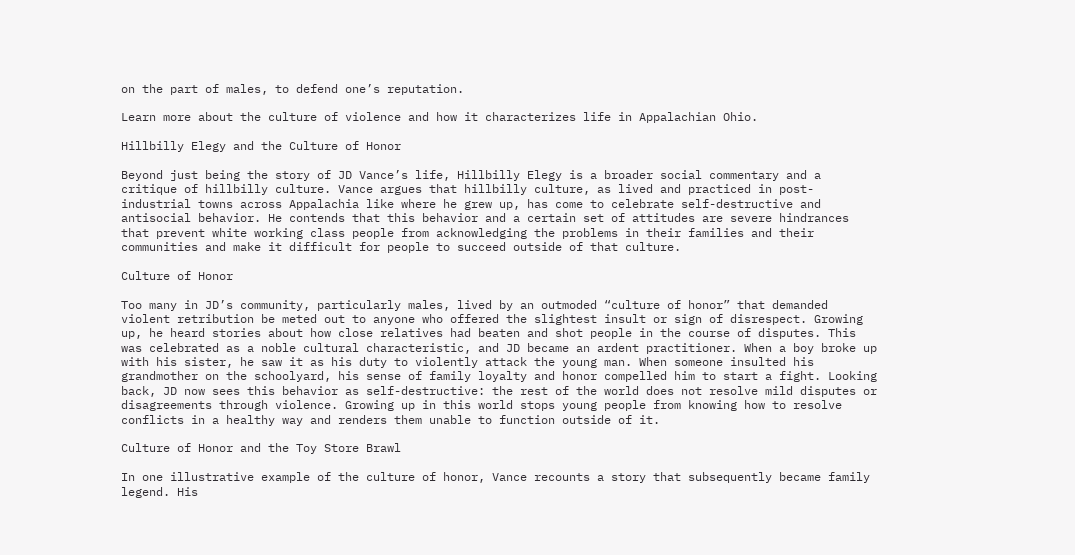on the part of males, to defend one’s reputation.

Learn more about the culture of violence and how it characterizes life in Appalachian Ohio.

Hillbilly Elegy and the Culture of Honor

Beyond just being the story of JD Vance’s life, Hillbilly Elegy is a broader social commentary and a critique of hillbilly culture. Vance argues that hillbilly culture, as lived and practiced in post-industrial towns across Appalachia like where he grew up, has come to celebrate self-destructive and antisocial behavior. He contends that this behavior and a certain set of attitudes are severe hindrances that prevent white working class people from acknowledging the problems in their families and their communities and make it difficult for people to succeed outside of that culture.

Culture of Honor

Too many in JD’s community, particularly males, lived by an outmoded “culture of honor” that demanded violent retribution be meted out to anyone who offered the slightest insult or sign of disrespect. Growing up, he heard stories about how close relatives had beaten and shot people in the course of disputes. This was celebrated as a noble cultural characteristic, and JD became an ardent practitioner. When a boy broke up with his sister, he saw it as his duty to violently attack the young man. When someone insulted his grandmother on the schoolyard, his sense of family loyalty and honor compelled him to start a fight. Looking back, JD now sees this behavior as self-destructive: the rest of the world does not resolve mild disputes or disagreements through violence. Growing up in this world stops young people from knowing how to resolve conflicts in a healthy way and renders them unable to function outside of it.

Culture of Honor and the Toy Store Brawl

In one illustrative example of the culture of honor, Vance recounts a story that subsequently became family legend. His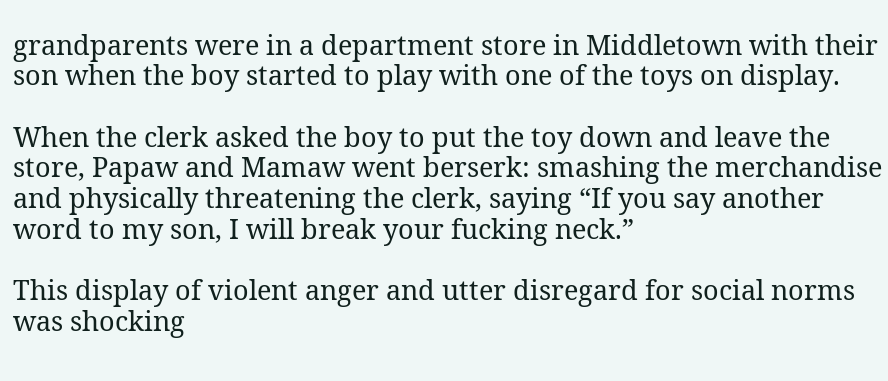grandparents were in a department store in Middletown with their son when the boy started to play with one of the toys on display.

When the clerk asked the boy to put the toy down and leave the store, Papaw and Mamaw went berserk: smashing the merchandise and physically threatening the clerk, saying “If you say another word to my son, I will break your fucking neck.”

This display of violent anger and utter disregard for social norms was shocking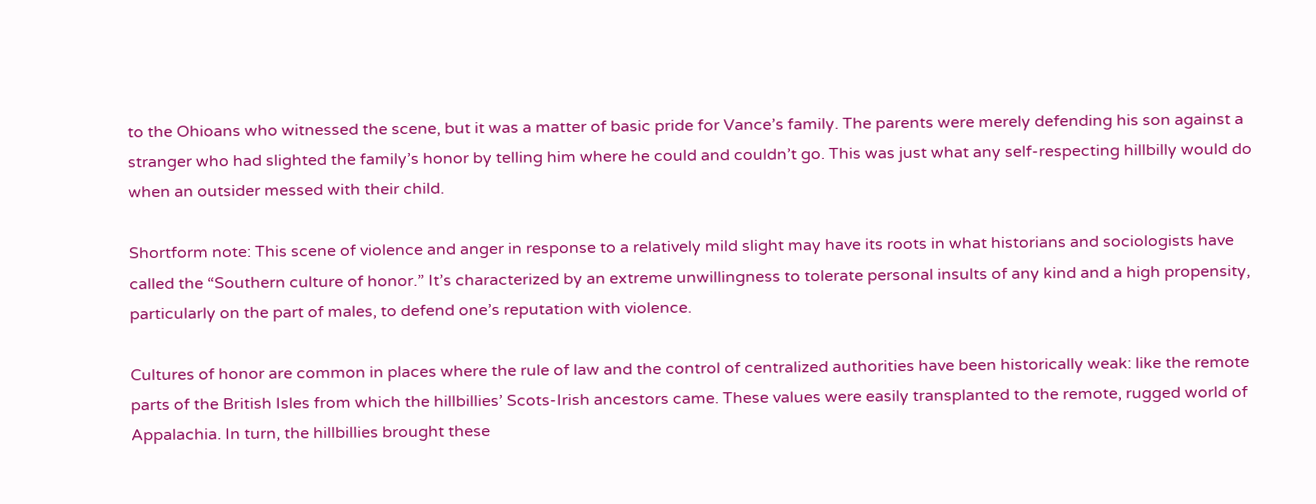to the Ohioans who witnessed the scene, but it was a matter of basic pride for Vance’s family. The parents were merely defending his son against a stranger who had slighted the family’s honor by telling him where he could and couldn’t go. This was just what any self-respecting hillbilly would do when an outsider messed with their child.

Shortform note: This scene of violence and anger in response to a relatively mild slight may have its roots in what historians and sociologists have called the “Southern culture of honor.” It’s characterized by an extreme unwillingness to tolerate personal insults of any kind and a high propensity, particularly on the part of males, to defend one’s reputation with violence.

Cultures of honor are common in places where the rule of law and the control of centralized authorities have been historically weak: like the remote parts of the British Isles from which the hillbillies’ Scots-Irish ancestors came. These values were easily transplanted to the remote, rugged world of Appalachia. In turn, the hillbillies brought these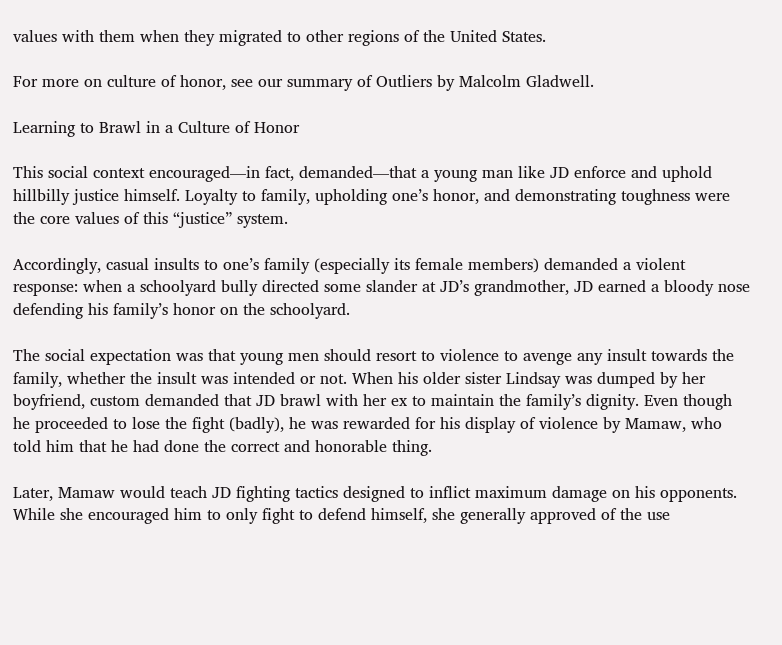values with them when they migrated to other regions of the United States.

For more on culture of honor, see our summary of Outliers by Malcolm Gladwell.

Learning to Brawl in a Culture of Honor

This social context encouraged—in fact, demanded—that a young man like JD enforce and uphold hillbilly justice himself. Loyalty to family, upholding one’s honor, and demonstrating toughness were the core values of this “justice” system.

Accordingly, casual insults to one’s family (especially its female members) demanded a violent response: when a schoolyard bully directed some slander at JD’s grandmother, JD earned a bloody nose defending his family’s honor on the schoolyard.

The social expectation was that young men should resort to violence to avenge any insult towards the family, whether the insult was intended or not. When his older sister Lindsay was dumped by her boyfriend, custom demanded that JD brawl with her ex to maintain the family’s dignity. Even though he proceeded to lose the fight (badly), he was rewarded for his display of violence by Mamaw, who told him that he had done the correct and honorable thing.

Later, Mamaw would teach JD fighting tactics designed to inflict maximum damage on his opponents. While she encouraged him to only fight to defend himself, she generally approved of the use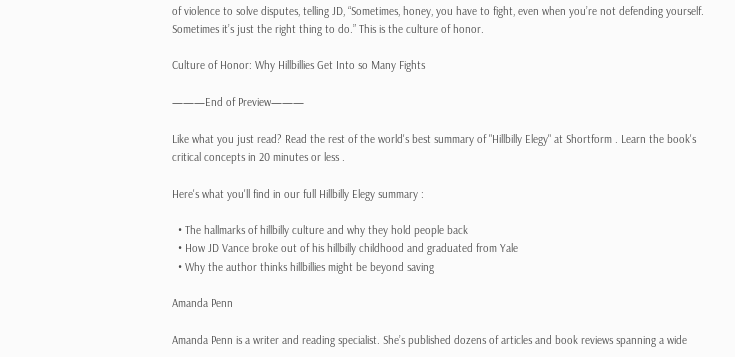of violence to solve disputes, telling JD, “Sometimes, honey, you have to fight, even when you’re not defending yourself. Sometimes it’s just the right thing to do.” This is the culture of honor.

Culture of Honor: Why Hillbillies Get Into so Many Fights

———End of Preview———

Like what you just read? Read the rest of the world's best summary of "Hillbilly Elegy" at Shortform . Learn the book's critical concepts in 20 minutes or less .

Here's what you'll find in our full Hillbilly Elegy summary :

  • The hallmarks of hillbilly culture and why they hold people back
  • How JD Vance broke out of his hillbilly childhood and graduated from Yale
  • Why the author thinks hillbillies might be beyond saving

Amanda Penn

Amanda Penn is a writer and reading specialist. She’s published dozens of articles and book reviews spanning a wide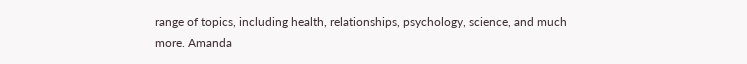range of topics, including health, relationships, psychology, science, and much more. Amanda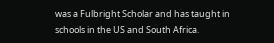was a Fulbright Scholar and has taught in schools in the US and South Africa.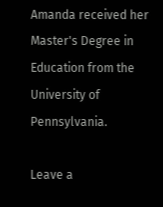Amanda received her Master's Degree in Education from the University of Pennsylvania.

Leave a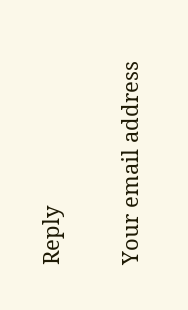Reply

Your email address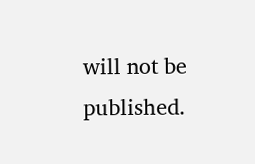will not be published.